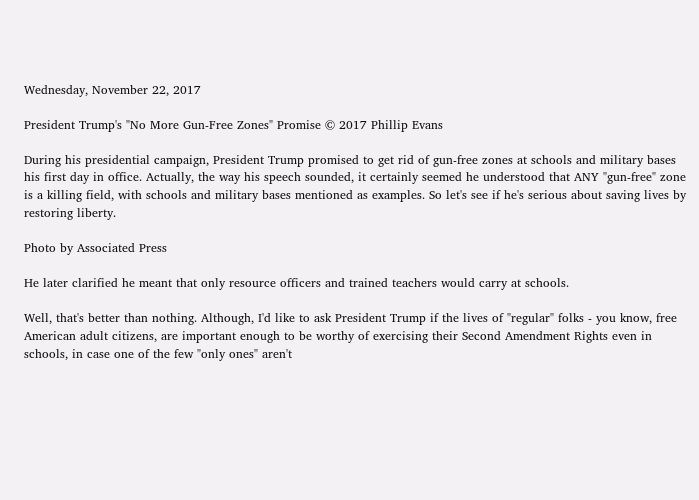Wednesday, November 22, 2017

President Trump's "No More Gun-Free Zones" Promise © 2017 Phillip Evans

During his presidential campaign, President Trump promised to get rid of gun-free zones at schools and military bases his first day in office. Actually, the way his speech sounded, it certainly seemed he understood that ANY "gun-free" zone is a killing field, with schools and military bases mentioned as examples. So let's see if he's serious about saving lives by restoring liberty.

Photo by Associated Press

He later clarified he meant that only resource officers and trained teachers would carry at schools.

Well, that's better than nothing. Although, I'd like to ask President Trump if the lives of "regular" folks - you know, free American adult citizens, are important enough to be worthy of exercising their Second Amendment Rights even in schools, in case one of the few "only ones" aren't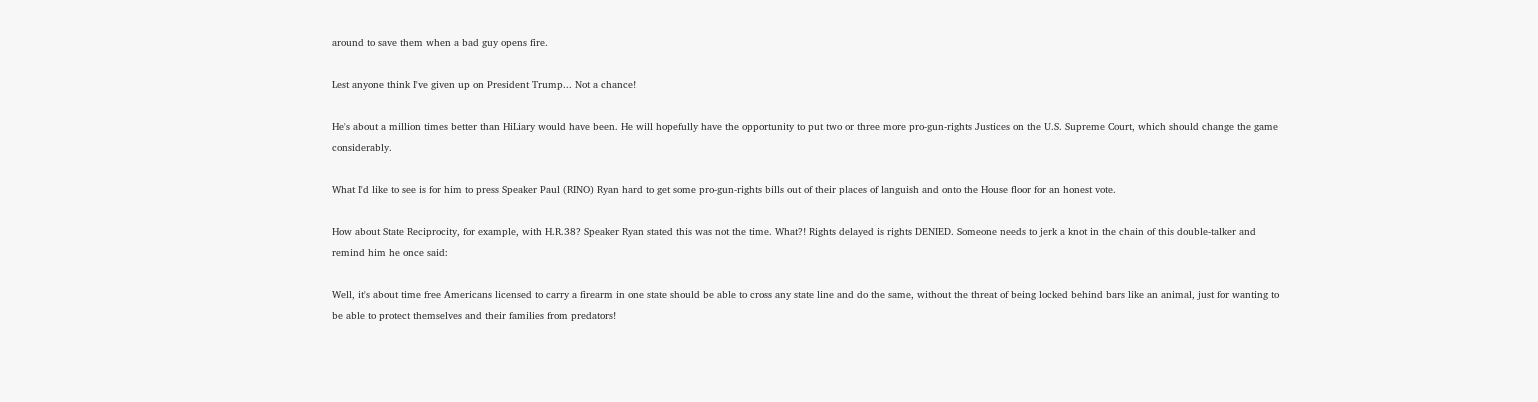around to save them when a bad guy opens fire.

Lest anyone think I've given up on President Trump... Not a chance!

He's about a million times better than HiLiary would have been. He will hopefully have the opportunity to put two or three more pro-gun-rights Justices on the U.S. Supreme Court, which should change the game considerably.

What I'd like to see is for him to press Speaker Paul (RINO) Ryan hard to get some pro-gun-rights bills out of their places of languish and onto the House floor for an honest vote.

How about State Reciprocity, for example, with H.R.38? Speaker Ryan stated this was not the time. What?! Rights delayed is rights DENIED. Someone needs to jerk a knot in the chain of this double-talker and remind him he once said:

Well, it's about time free Americans licensed to carry a firearm in one state should be able to cross any state line and do the same, without the threat of being locked behind bars like an animal, just for wanting to be able to protect themselves and their families from predators!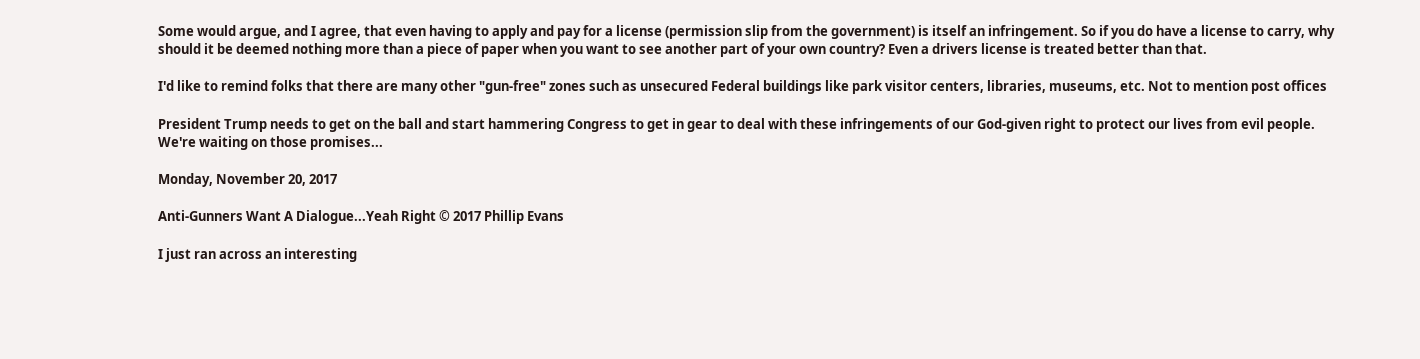Some would argue, and I agree, that even having to apply and pay for a license (permission slip from the government) is itself an infringement. So if you do have a license to carry, why should it be deemed nothing more than a piece of paper when you want to see another part of your own country? Even a drivers license is treated better than that.

I'd like to remind folks that there are many other "gun-free" zones such as unsecured Federal buildings like park visitor centers, libraries, museums, etc. Not to mention post offices

President Trump needs to get on the ball and start hammering Congress to get in gear to deal with these infringements of our God-given right to protect our lives from evil people. We're waiting on those promises...

Monday, November 20, 2017

Anti-Gunners Want A Dialogue...Yeah Right © 2017 Phillip Evans

I just ran across an interesting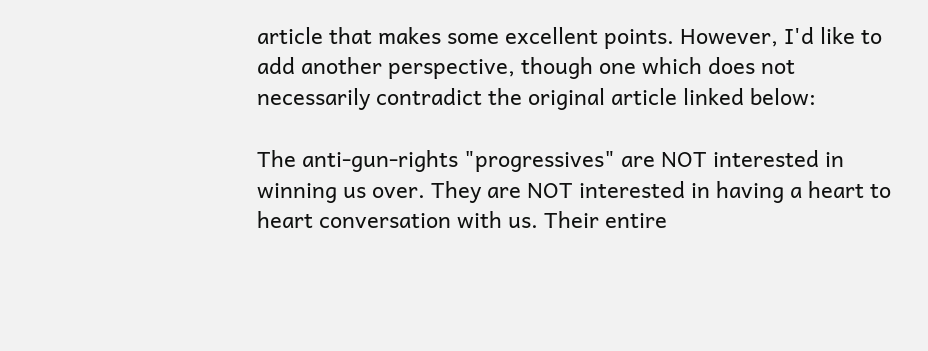article that makes some excellent points. However, I'd like to add another perspective, though one which does not necessarily contradict the original article linked below:

The anti-gun-rights "progressives" are NOT interested in winning us over. They are NOT interested in having a heart to heart conversation with us. Their entire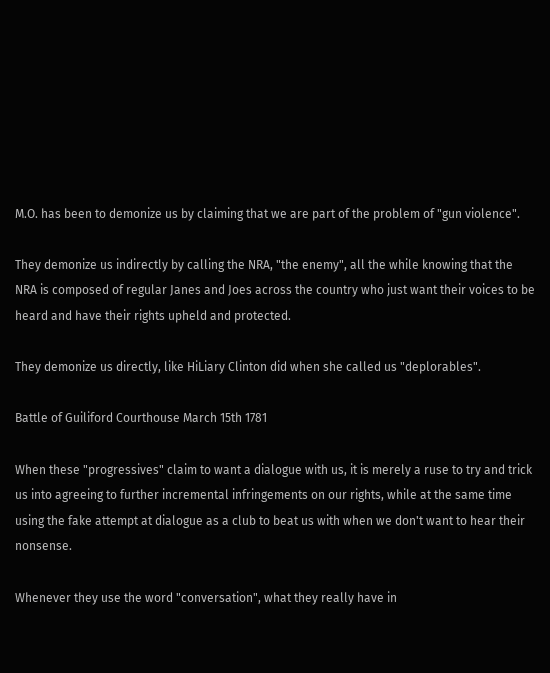M.O. has been to demonize us by claiming that we are part of the problem of "gun violence".

They demonize us indirectly by calling the NRA, "the enemy", all the while knowing that the NRA is composed of regular Janes and Joes across the country who just want their voices to be heard and have their rights upheld and protected.

They demonize us directly, like HiLiary Clinton did when she called us "deplorables".

Battle of Guiliford Courthouse March 15th 1781

When these "progressives" claim to want a dialogue with us, it is merely a ruse to try and trick us into agreeing to further incremental infringements on our rights, while at the same time using the fake attempt at dialogue as a club to beat us with when we don't want to hear their nonsense.

Whenever they use the word "conversation", what they really have in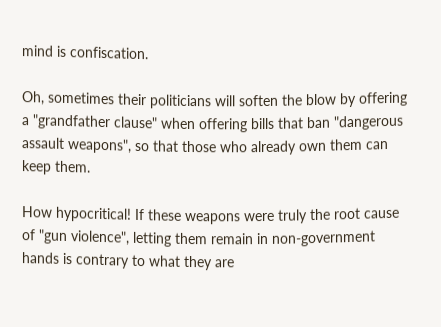mind is confiscation.

Oh, sometimes their politicians will soften the blow by offering a "grandfather clause" when offering bills that ban "dangerous assault weapons", so that those who already own them can keep them.

How hypocritical! If these weapons were truly the root cause of "gun violence", letting them remain in non-government hands is contrary to what they are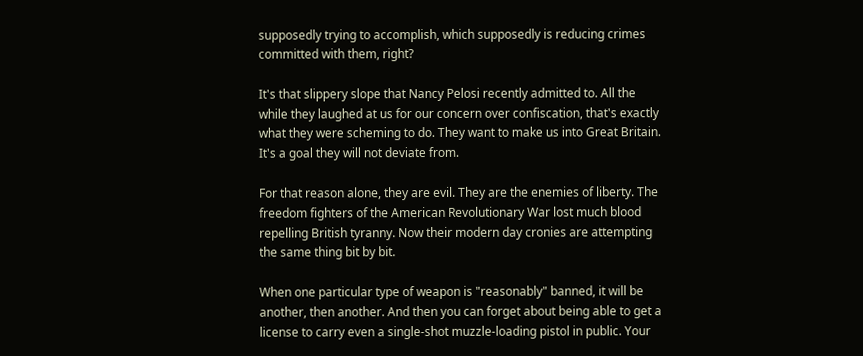supposedly trying to accomplish, which supposedly is reducing crimes committed with them, right?

It's that slippery slope that Nancy Pelosi recently admitted to. All the while they laughed at us for our concern over confiscation, that's exactly what they were scheming to do. They want to make us into Great Britain. It's a goal they will not deviate from.

For that reason alone, they are evil. They are the enemies of liberty. The freedom fighters of the American Revolutionary War lost much blood repelling British tyranny. Now their modern day cronies are attempting the same thing bit by bit.

When one particular type of weapon is "reasonably" banned, it will be another, then another. And then you can forget about being able to get a license to carry even a single-shot muzzle-loading pistol in public. Your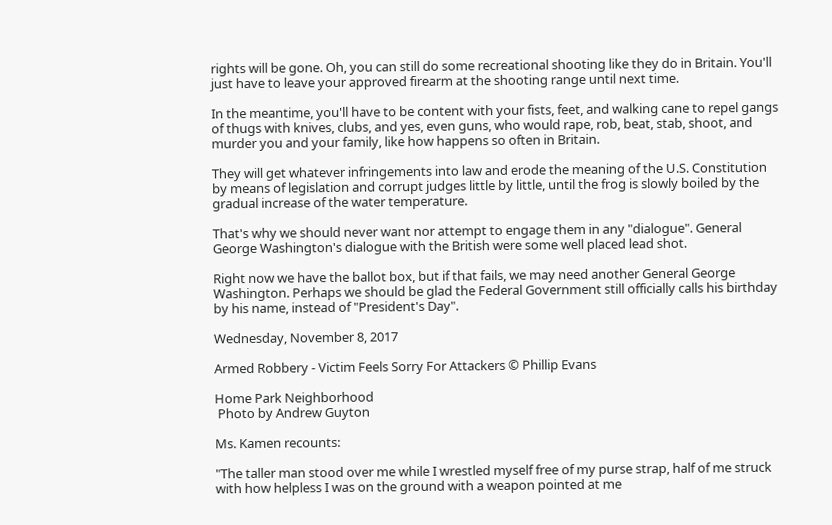rights will be gone. Oh, you can still do some recreational shooting like they do in Britain. You'll just have to leave your approved firearm at the shooting range until next time.

In the meantime, you'll have to be content with your fists, feet, and walking cane to repel gangs of thugs with knives, clubs, and yes, even guns, who would rape, rob, beat, stab, shoot, and murder you and your family, like how happens so often in Britain.

They will get whatever infringements into law and erode the meaning of the U.S. Constitution by means of legislation and corrupt judges little by little, until the frog is slowly boiled by the gradual increase of the water temperature.

That's why we should never want nor attempt to engage them in any "dialogue". General George Washington's dialogue with the British were some well placed lead shot.

Right now we have the ballot box, but if that fails, we may need another General George Washington. Perhaps we should be glad the Federal Government still officially calls his birthday by his name, instead of "President's Day".

Wednesday, November 8, 2017

Armed Robbery - Victim Feels Sorry For Attackers © Phillip Evans

Home Park Neighborhood
 Photo by Andrew Guyton

Ms. Kamen recounts:

"The taller man stood over me while I wrestled myself free of my purse strap, half of me struck with how helpless I was on the ground with a weapon pointed at me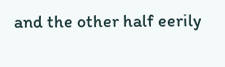and the other half eerily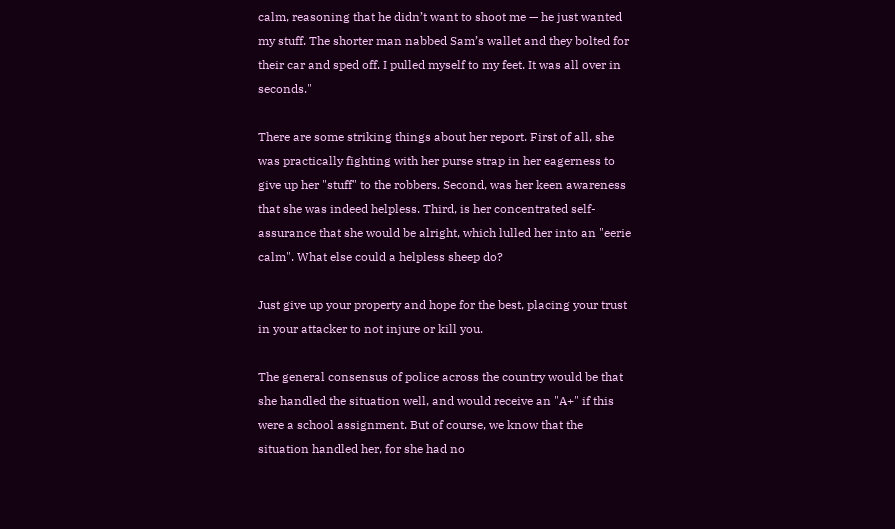calm, reasoning that he didn’t want to shoot me — he just wanted my stuff. The shorter man nabbed Sam’s wallet and they bolted for their car and sped off. I pulled myself to my feet. It was all over in seconds."

There are some striking things about her report. First of all, she was practically fighting with her purse strap in her eagerness to give up her "stuff" to the robbers. Second, was her keen awareness that she was indeed helpless. Third, is her concentrated self-assurance that she would be alright, which lulled her into an "eerie calm". What else could a helpless sheep do?

Just give up your property and hope for the best, placing your trust in your attacker to not injure or kill you.

The general consensus of police across the country would be that she handled the situation well, and would receive an "A+" if this were a school assignment. But of course, we know that the situation handled her, for she had no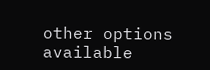other options available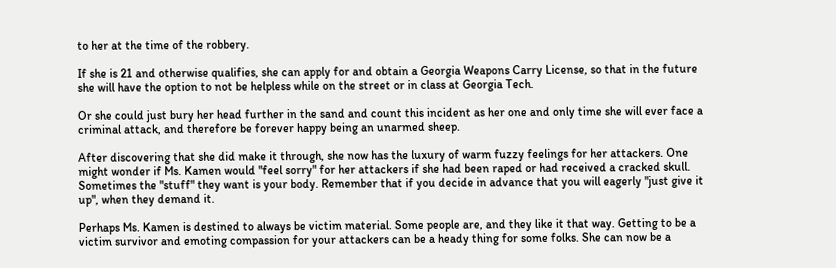to her at the time of the robbery.

If she is 21 and otherwise qualifies, she can apply for and obtain a Georgia Weapons Carry License, so that in the future she will have the option to not be helpless while on the street or in class at Georgia Tech.

Or she could just bury her head further in the sand and count this incident as her one and only time she will ever face a criminal attack, and therefore be forever happy being an unarmed sheep.

After discovering that she did make it through, she now has the luxury of warm fuzzy feelings for her attackers. One might wonder if Ms. Kamen would "feel sorry" for her attackers if she had been raped or had received a cracked skull. Sometimes the "stuff" they want is your body. Remember that if you decide in advance that you will eagerly "just give it up", when they demand it.

Perhaps Ms. Kamen is destined to always be victim material. Some people are, and they like it that way. Getting to be a victim survivor and emoting compassion for your attackers can be a heady thing for some folks. She can now be a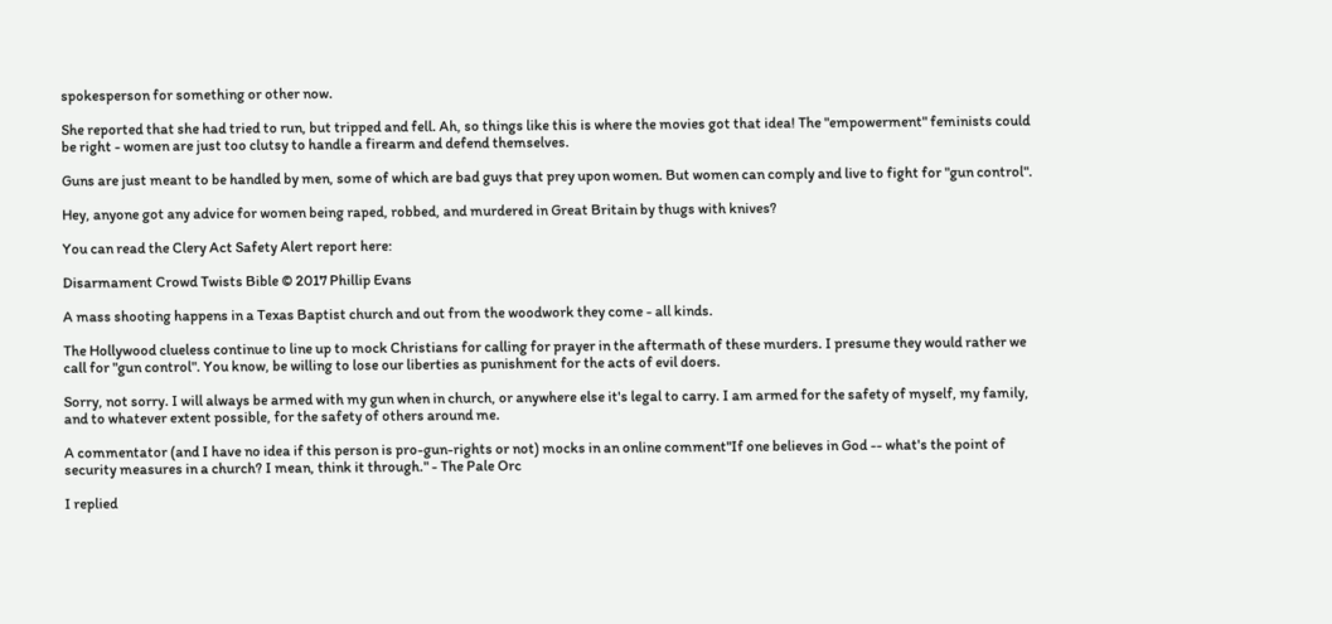spokesperson for something or other now.

She reported that she had tried to run, but tripped and fell. Ah, so things like this is where the movies got that idea! The "empowerment" feminists could be right - women are just too clutsy to handle a firearm and defend themselves.

Guns are just meant to be handled by men, some of which are bad guys that prey upon women. But women can comply and live to fight for "gun control".

Hey, anyone got any advice for women being raped, robbed, and murdered in Great Britain by thugs with knives?

You can read the Clery Act Safety Alert report here:

Disarmament Crowd Twists Bible © 2017 Phillip Evans

A mass shooting happens in a Texas Baptist church and out from the woodwork they come - all kinds.

The Hollywood clueless continue to line up to mock Christians for calling for prayer in the aftermath of these murders. I presume they would rather we call for "gun control". You know, be willing to lose our liberties as punishment for the acts of evil doers.

Sorry, not sorry. I will always be armed with my gun when in church, or anywhere else it's legal to carry. I am armed for the safety of myself, my family, and to whatever extent possible, for the safety of others around me.

A commentator (and I have no idea if this person is pro-gun-rights or not) mocks in an online comment"If one believes in God -- what's the point of security measures in a church? I mean, think it through." - The Pale Orc

I replied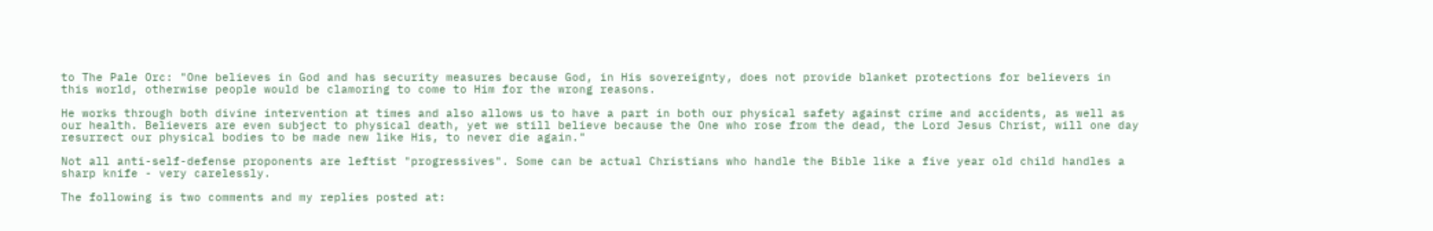to The Pale Orc: "One believes in God and has security measures because God, in His sovereignty, does not provide blanket protections for believers in this world, otherwise people would be clamoring to come to Him for the wrong reasons.

He works through both divine intervention at times and also allows us to have a part in both our physical safety against crime and accidents, as well as our health. Believers are even subject to physical death, yet we still believe because the One who rose from the dead, the Lord Jesus Christ, will one day resurrect our physical bodies to be made new like His, to never die again."

Not all anti-self-defense proponents are leftist "progressives". Some can be actual Christians who handle the Bible like a five year old child handles a sharp knife - very carelessly.

The following is two comments and my replies posted at: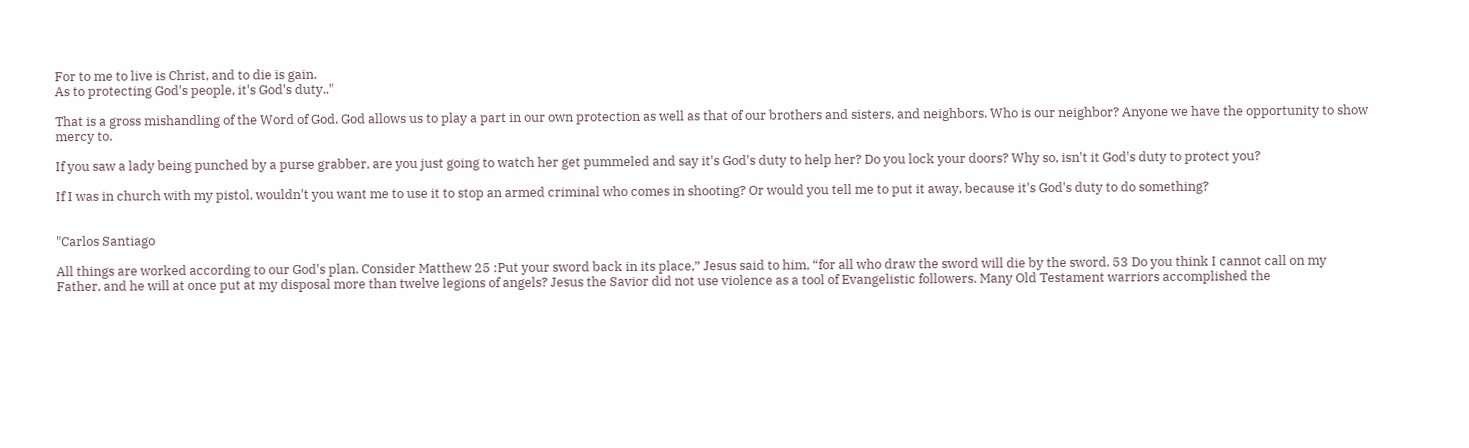For to me to live is Christ, and to die is gain.
As to protecting God's people, it's God's duty.."

That is a gross mishandling of the Word of God. God allows us to play a part in our own protection as well as that of our brothers and sisters, and neighbors. Who is our neighbor? Anyone we have the opportunity to show mercy to.

If you saw a lady being punched by a purse grabber, are you just going to watch her get pummeled and say it's God's duty to help her? Do you lock your doors? Why so, isn't it God's duty to protect you?

If I was in church with my pistol, wouldn't you want me to use it to stop an armed criminal who comes in shooting? Or would you tell me to put it away, because it's God's duty to do something?


"Carlos Santiago

All things are worked according to our God's plan. Consider Matthew 25 :Put your sword back in its place,” Jesus said to him, “for all who draw the sword will die by the sword. 53 Do you think I cannot call on my Father, and he will at once put at my disposal more than twelve legions of angels? Jesus the Savior did not use violence as a tool of Evangelistic followers. Many Old Testament warriors accomplished the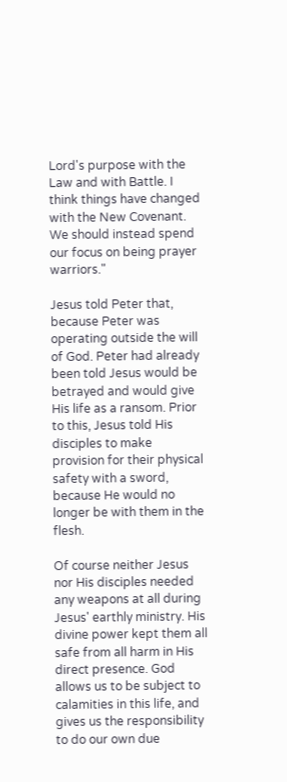Lord's purpose with the Law and with Battle. I think things have changed with the New Covenant. We should instead spend our focus on being prayer warriors."

Jesus told Peter that, because Peter was operating outside the will of God. Peter had already been told Jesus would be betrayed and would give His life as a ransom. Prior to this, Jesus told His disciples to make provision for their physical safety with a sword, because He would no longer be with them in the flesh.

Of course neither Jesus nor His disciples needed any weapons at all during Jesus' earthly ministry. His divine power kept them all safe from all harm in His direct presence. God allows us to be subject to calamities in this life, and gives us the responsibility to do our own due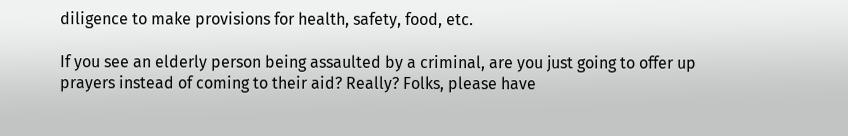diligence to make provisions for health, safety, food, etc.

If you see an elderly person being assaulted by a criminal, are you just going to offer up prayers instead of coming to their aid? Really? Folks, please have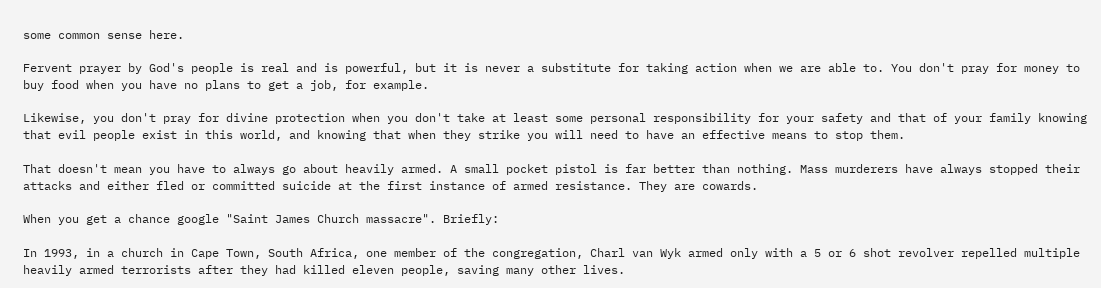some common sense here.

Fervent prayer by God's people is real and is powerful, but it is never a substitute for taking action when we are able to. You don't pray for money to buy food when you have no plans to get a job, for example.

Likewise, you don't pray for divine protection when you don't take at least some personal responsibility for your safety and that of your family knowing that evil people exist in this world, and knowing that when they strike you will need to have an effective means to stop them.

That doesn't mean you have to always go about heavily armed. A small pocket pistol is far better than nothing. Mass murderers have always stopped their attacks and either fled or committed suicide at the first instance of armed resistance. They are cowards.

When you get a chance google "Saint James Church massacre". Briefly:

In 1993, in a church in Cape Town, South Africa, one member of the congregation, Charl van Wyk armed only with a 5 or 6 shot revolver repelled multiple heavily armed terrorists after they had killed eleven people, saving many other lives.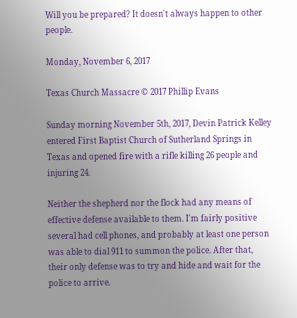Will you be prepared? It doesn't always happen to other people.

Monday, November 6, 2017

Texas Church Massacre © 2017 Phillip Evans

Sunday morning November 5th, 2017, Devin Patrick Kelley entered First Baptist Church of Sutherland Springs in Texas and opened fire with a rifle killing 26 people and injuring 24.

Neither the shepherd nor the flock had any means of effective defense available to them. I'm fairly positive several had cell phones, and probably at least one person was able to dial 911 to summon the police. After that, their only defense was to try and hide and wait for the police to arrive.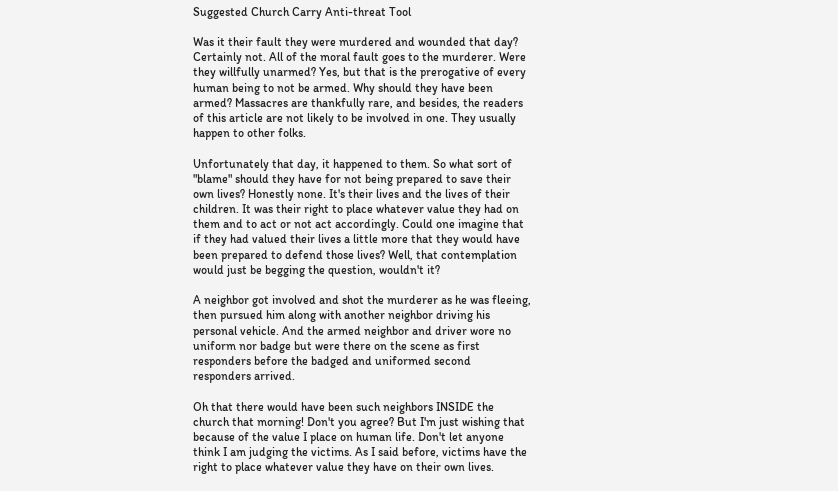Suggested Church Carry Anti-threat Tool

Was it their fault they were murdered and wounded that day? Certainly not. All of the moral fault goes to the murderer. Were they willfully unarmed? Yes, but that is the prerogative of every human being to not be armed. Why should they have been armed? Massacres are thankfully rare, and besides, the readers of this article are not likely to be involved in one. They usually happen to other folks.

Unfortunately that day, it happened to them. So what sort of "blame" should they have for not being prepared to save their own lives? Honestly none. It's their lives and the lives of their children. It was their right to place whatever value they had on them and to act or not act accordingly. Could one imagine that if they had valued their lives a little more that they would have been prepared to defend those lives? Well, that contemplation would just be begging the question, wouldn't it?

A neighbor got involved and shot the murderer as he was fleeing, then pursued him along with another neighbor driving his personal vehicle. And the armed neighbor and driver wore no uniform nor badge but were there on the scene as first responders before the badged and uniformed second responders arrived.

Oh that there would have been such neighbors INSIDE the church that morning! Don't you agree? But I'm just wishing that because of the value I place on human life. Don't let anyone think I am judging the victims. As I said before, victims have the right to place whatever value they have on their own lives.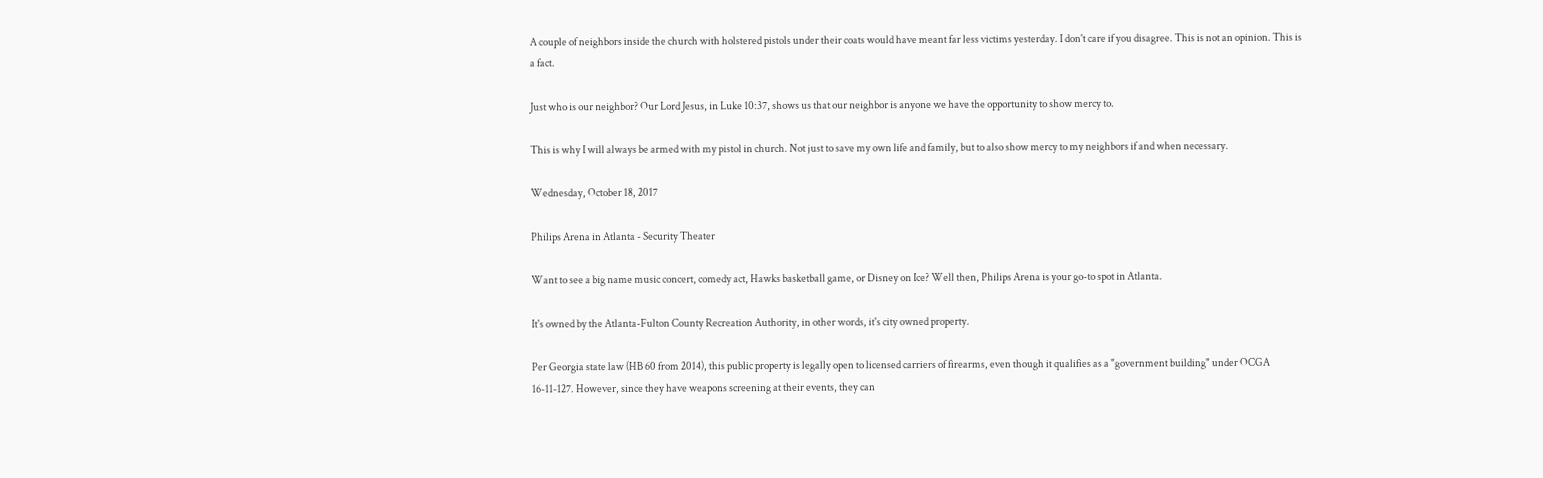A couple of neighbors inside the church with holstered pistols under their coats would have meant far less victims yesterday. I don't care if you disagree. This is not an opinion. This is a fact.

Just who is our neighbor? Our Lord Jesus, in Luke 10:37, shows us that our neighbor is anyone we have the opportunity to show mercy to.

This is why I will always be armed with my pistol in church. Not just to save my own life and family, but to also show mercy to my neighbors if and when necessary.

Wednesday, October 18, 2017

Philips Arena in Atlanta - Security Theater

Want to see a big name music concert, comedy act, Hawks basketball game, or Disney on Ice? Well then, Philips Arena is your go-to spot in Atlanta.

It's owned by the Atlanta-Fulton County Recreation Authority, in other words, it's city owned property.

Per Georgia state law (HB 60 from 2014), this public property is legally open to licensed carriers of firearms, even though it qualifies as a "government building" under OCGA 16-11-127. However, since they have weapons screening at their events, they can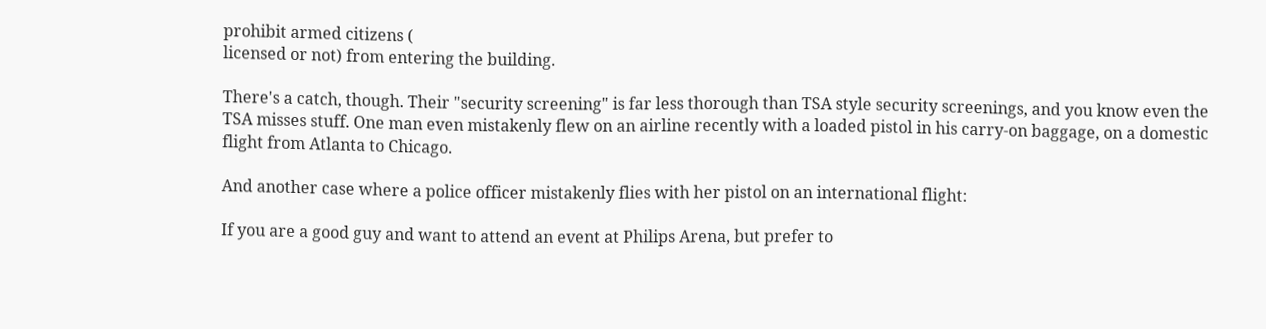prohibit armed citizens (
licensed or not) from entering the building.

There's a catch, though. Their "security screening" is far less thorough than TSA style security screenings, and you know even the TSA misses stuff. One man even mistakenly flew on an airline recently with a loaded pistol in his carry-on baggage, on a domestic flight from Atlanta to Chicago.

And another case where a police officer mistakenly flies with her pistol on an international flight:

If you are a good guy and want to attend an event at Philips Arena, but prefer to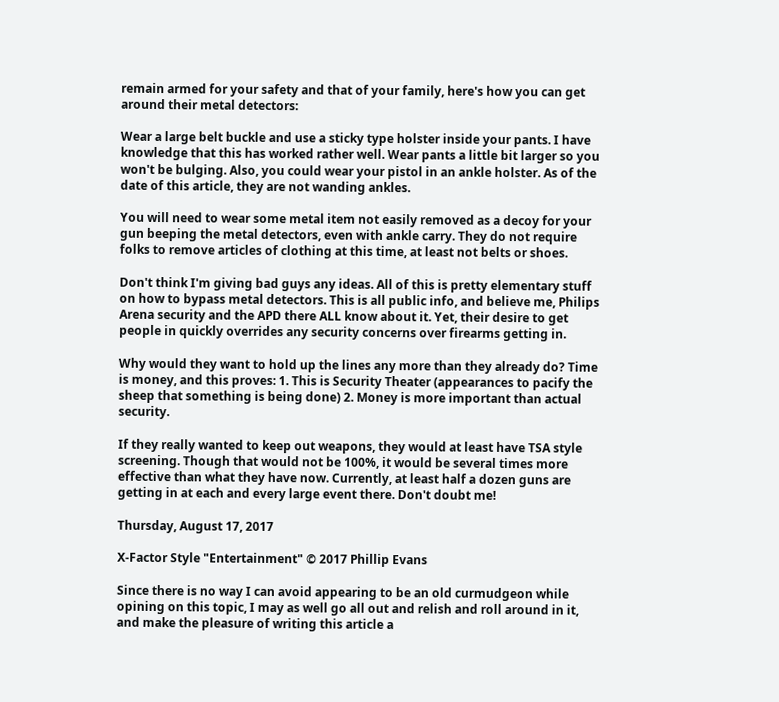remain armed for your safety and that of your family, here's how you can get around their metal detectors:

Wear a large belt buckle and use a sticky type holster inside your pants. I have knowledge that this has worked rather well. Wear pants a little bit larger so you won't be bulging. Also, you could wear your pistol in an ankle holster. As of the date of this article, they are not wanding ankles.

You will need to wear some metal item not easily removed as a decoy for your gun beeping the metal detectors, even with ankle carry. They do not require folks to remove articles of clothing at this time, at least not belts or shoes.

Don't think I'm giving bad guys any ideas. All of this is pretty elementary stuff on how to bypass metal detectors. This is all public info, and believe me, Philips Arena security and the APD there ALL know about it. Yet, their desire to get people in quickly overrides any security concerns over firearms getting in.

Why would they want to hold up the lines any more than they already do? Time is money, and this proves: 1. This is Security Theater (appearances to pacify the sheep that something is being done) 2. Money is more important than actual security.

If they really wanted to keep out weapons, they would at least have TSA style screening. Though that would not be 100%, it would be several times more effective than what they have now. Currently, at least half a dozen guns are getting in at each and every large event there. Don't doubt me!

Thursday, August 17, 2017

X-Factor Style "Entertainment" © 2017 Phillip Evans

Since there is no way I can avoid appearing to be an old curmudgeon while opining on this topic, I may as well go all out and relish and roll around in it, and make the pleasure of writing this article a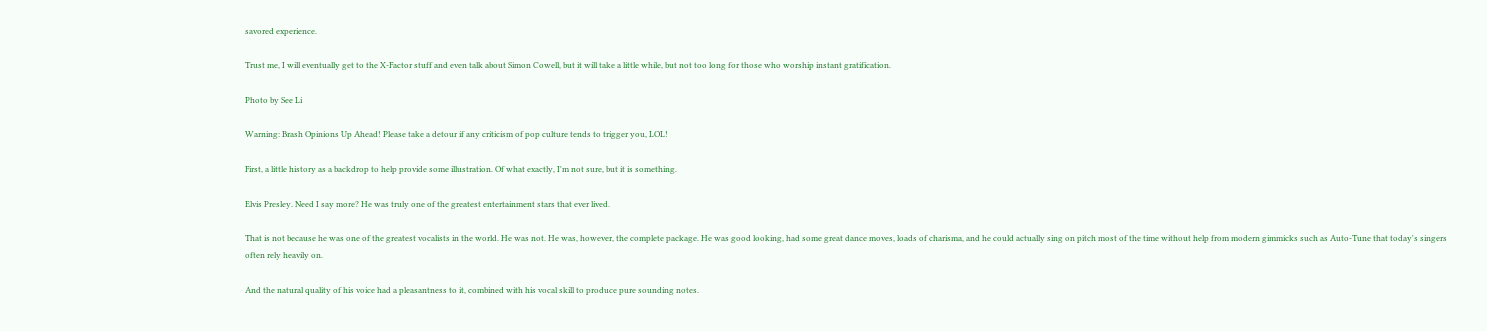savored experience.

Trust me, I will eventually get to the X-Factor stuff and even talk about Simon Cowell, but it will take a little while, but not too long for those who worship instant gratification.

Photo by See Li

Warning: Brash Opinions Up Ahead! Please take a detour if any criticism of pop culture tends to trigger you, LOL!

First, a little history as a backdrop to help provide some illustration. Of what exactly, I'm not sure, but it is something.

Elvis Presley. Need I say more? He was truly one of the greatest entertainment stars that ever lived.

That is not because he was one of the greatest vocalists in the world. He was not. He was, however, the complete package. He was good looking, had some great dance moves, loads of charisma, and he could actually sing on pitch most of the time without help from modern gimmicks such as Auto-Tune that today's singers often rely heavily on.

And the natural quality of his voice had a pleasantness to it, combined with his vocal skill to produce pure sounding notes.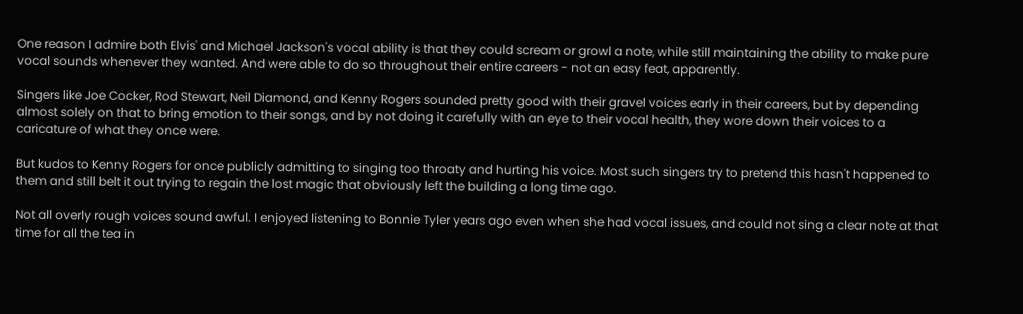One reason I admire both Elvis' and Michael Jackson's vocal ability is that they could scream or growl a note, while still maintaining the ability to make pure vocal sounds whenever they wanted. And were able to do so throughout their entire careers - not an easy feat, apparently.

Singers like Joe Cocker, Rod Stewart, Neil Diamond, and Kenny Rogers sounded pretty good with their gravel voices early in their careers, but by depending almost solely on that to bring emotion to their songs, and by not doing it carefully with an eye to their vocal health, they wore down their voices to a caricature of what they once were.

But kudos to Kenny Rogers for once publicly admitting to singing too throaty and hurting his voice. Most such singers try to pretend this hasn't happened to them and still belt it out trying to regain the lost magic that obviously left the building a long time ago.

Not all overly rough voices sound awful. I enjoyed listening to Bonnie Tyler years ago even when she had vocal issues, and could not sing a clear note at that time for all the tea in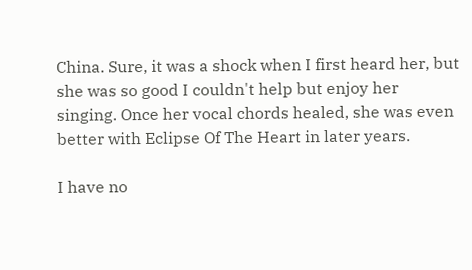China. Sure, it was a shock when I first heard her, but she was so good I couldn't help but enjoy her singing. Once her vocal chords healed, she was even better with Eclipse Of The Heart in later years.

I have no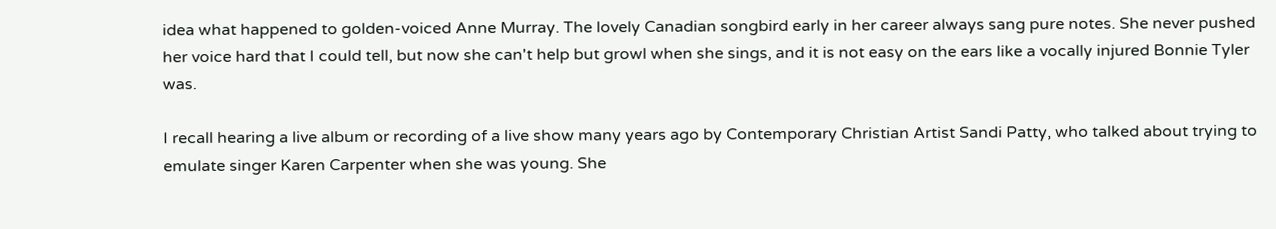idea what happened to golden-voiced Anne Murray. The lovely Canadian songbird early in her career always sang pure notes. She never pushed her voice hard that I could tell, but now she can't help but growl when she sings, and it is not easy on the ears like a vocally injured Bonnie Tyler was.

I recall hearing a live album or recording of a live show many years ago by Contemporary Christian Artist Sandi Patty, who talked about trying to emulate singer Karen Carpenter when she was young. She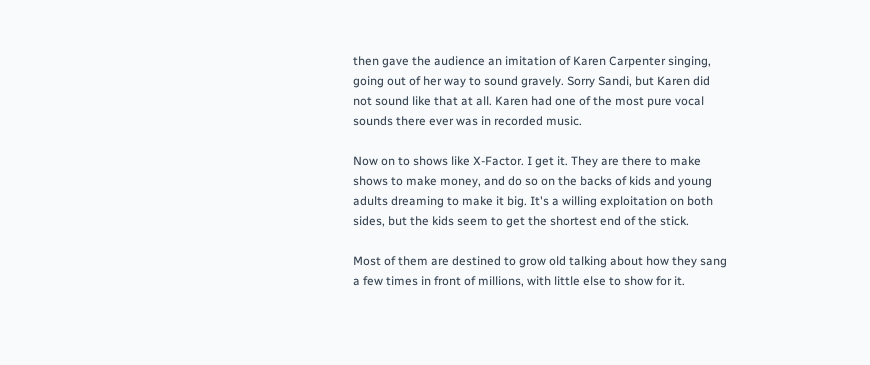then gave the audience an imitation of Karen Carpenter singing, going out of her way to sound gravely. Sorry Sandi, but Karen did not sound like that at all. Karen had one of the most pure vocal sounds there ever was in recorded music.

Now on to shows like X-Factor. I get it. They are there to make shows to make money, and do so on the backs of kids and young adults dreaming to make it big. It's a willing exploitation on both sides, but the kids seem to get the shortest end of the stick.

Most of them are destined to grow old talking about how they sang a few times in front of millions, with little else to show for it.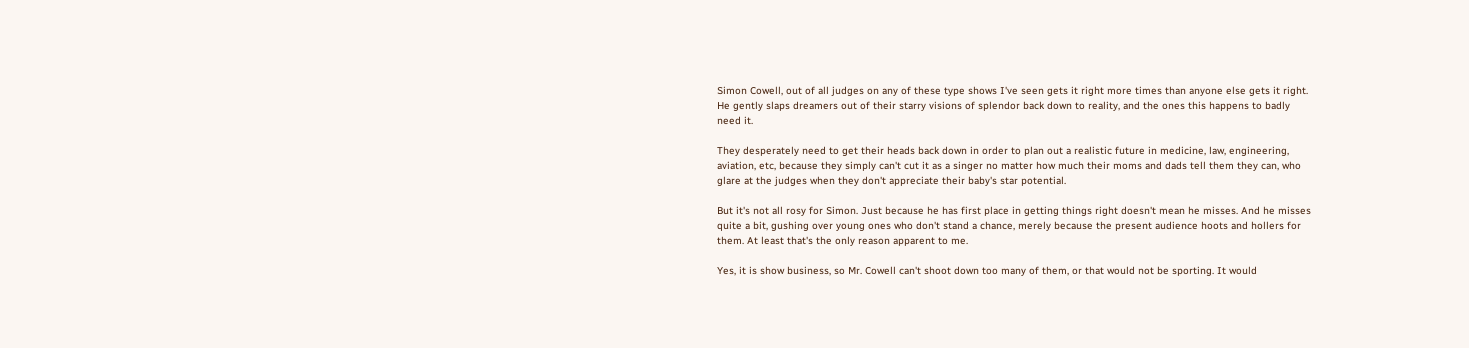Simon Cowell, out of all judges on any of these type shows I've seen gets it right more times than anyone else gets it right. He gently slaps dreamers out of their starry visions of splendor back down to reality, and the ones this happens to badly need it.

They desperately need to get their heads back down in order to plan out a realistic future in medicine, law, engineering, aviation, etc, because they simply can't cut it as a singer no matter how much their moms and dads tell them they can, who glare at the judges when they don't appreciate their baby's star potential.

But it's not all rosy for Simon. Just because he has first place in getting things right doesn't mean he misses. And he misses quite a bit, gushing over young ones who don't stand a chance, merely because the present audience hoots and hollers for them. At least that's the only reason apparent to me.

Yes, it is show business, so Mr. Cowell can't shoot down too many of them, or that would not be sporting. It would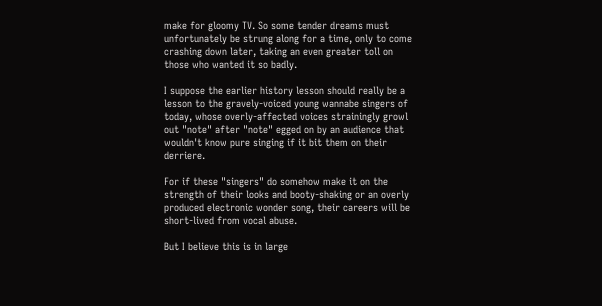make for gloomy TV. So some tender dreams must unfortunately be strung along for a time, only to come crashing down later, taking an even greater toll on those who wanted it so badly.

I suppose the earlier history lesson should really be a lesson to the gravely-voiced young wannabe singers of today, whose overly-affected voices strainingly growl out "note" after "note" egged on by an audience that wouldn't know pure singing if it bit them on their derriere.

For if these "singers" do somehow make it on the strength of their looks and booty-shaking or an overly produced electronic wonder song, their careers will be short-lived from vocal abuse.

But I believe this is in large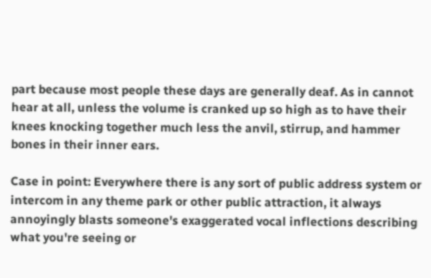part because most people these days are generally deaf. As in cannot hear at all, unless the volume is cranked up so high as to have their knees knocking together much less the anvil, stirrup, and hammer bones in their inner ears.

Case in point: Everywhere there is any sort of public address system or intercom in any theme park or other public attraction, it always annoyingly blasts someone's exaggerated vocal inflections describing what you're seeing or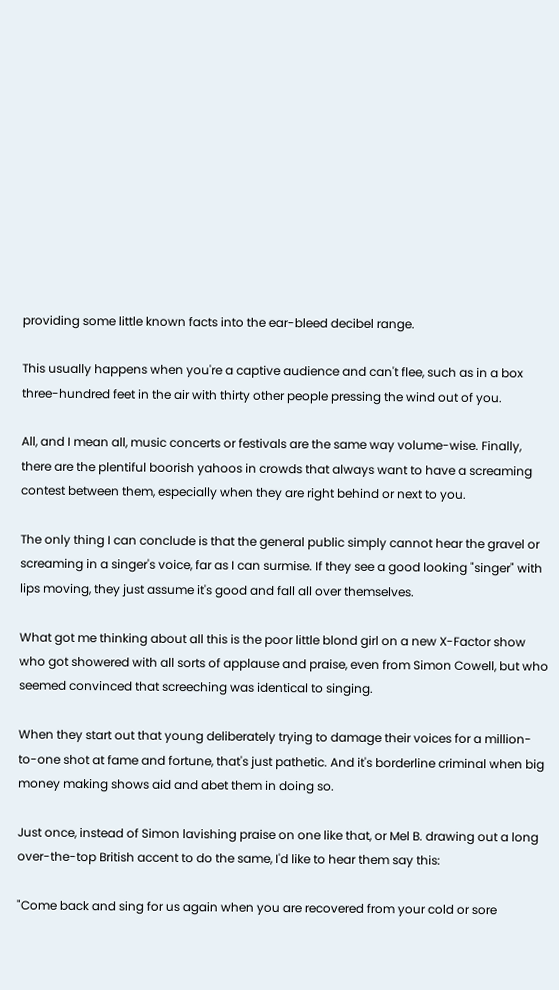providing some little known facts into the ear-bleed decibel range.

This usually happens when you're a captive audience and can't flee, such as in a box three-hundred feet in the air with thirty other people pressing the wind out of you.

All, and I mean all, music concerts or festivals are the same way volume-wise. Finally, there are the plentiful boorish yahoos in crowds that always want to have a screaming contest between them, especially when they are right behind or next to you.

The only thing I can conclude is that the general public simply cannot hear the gravel or screaming in a singer's voice, far as I can surmise. If they see a good looking "singer" with lips moving, they just assume it's good and fall all over themselves.

What got me thinking about all this is the poor little blond girl on a new X-Factor show who got showered with all sorts of applause and praise, even from Simon Cowell, but who seemed convinced that screeching was identical to singing.

When they start out that young deliberately trying to damage their voices for a million-to-one shot at fame and fortune, that's just pathetic. And it's borderline criminal when big money making shows aid and abet them in doing so.

Just once, instead of Simon lavishing praise on one like that, or Mel B. drawing out a long over-the-top British accent to do the same, I'd like to hear them say this:

"Come back and sing for us again when you are recovered from your cold or sore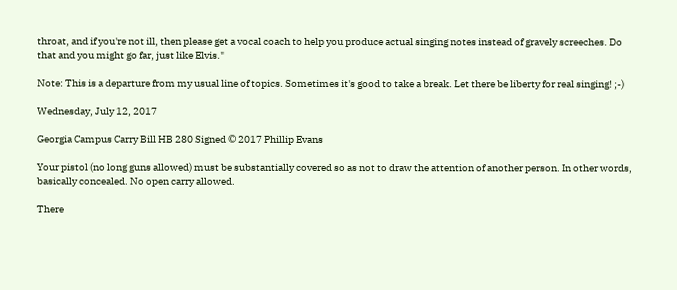throat, and if you're not ill, then please get a vocal coach to help you produce actual singing notes instead of gravely screeches. Do that and you might go far, just like Elvis."

Note: This is a departure from my usual line of topics. Sometimes it's good to take a break. Let there be liberty for real singing! ;-)

Wednesday, July 12, 2017

Georgia Campus Carry Bill HB 280 Signed © 2017 Phillip Evans

Your pistol (no long guns allowed) must be substantially covered so as not to draw the attention of another person. In other words, basically concealed. No open carry allowed.

There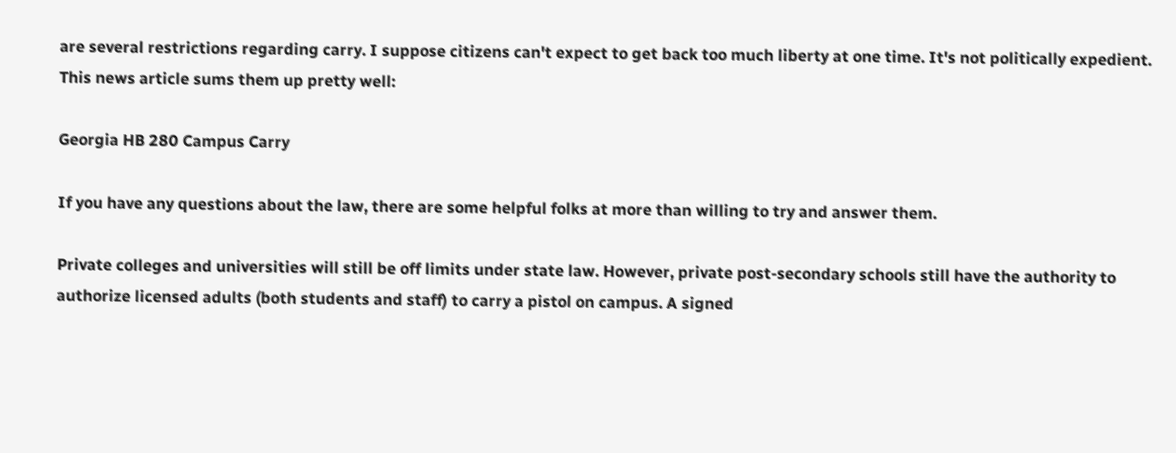are several restrictions regarding carry. I suppose citizens can't expect to get back too much liberty at one time. It's not politically expedient. This news article sums them up pretty well:

Georgia HB 280 Campus Carry

If you have any questions about the law, there are some helpful folks at more than willing to try and answer them.

Private colleges and universities will still be off limits under state law. However, private post-secondary schools still have the authority to authorize licensed adults (both students and staff) to carry a pistol on campus. A signed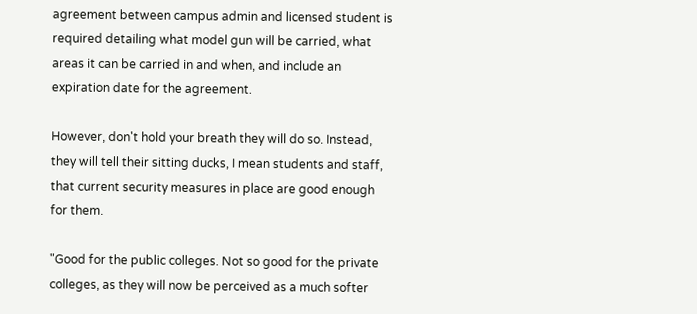agreement between campus admin and licensed student is required detailing what model gun will be carried, what areas it can be carried in and when, and include an expiration date for the agreement.

However, don't hold your breath they will do so. Instead, they will tell their sitting ducks, I mean students and staff, that current security measures in place are good enough for them.

"Good for the public colleges. Not so good for the private colleges, as they will now be perceived as a much softer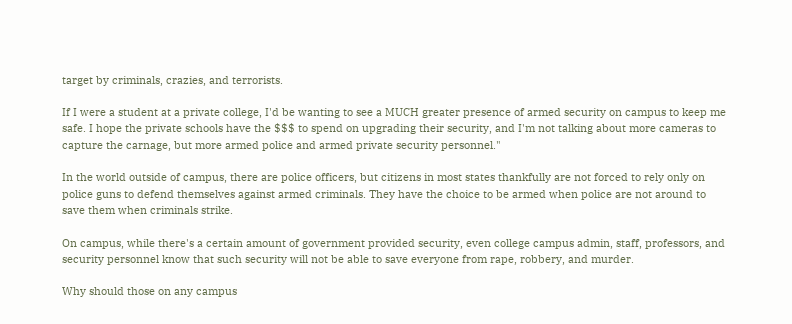target by criminals, crazies, and terrorists.

If I were a student at a private college, I'd be wanting to see a MUCH greater presence of armed security on campus to keep me safe. I hope the private schools have the $$$ to spend on upgrading their security, and I'm not talking about more cameras to capture the carnage, but more armed police and armed private security personnel."

In the world outside of campus, there are police officers, but citizens in most states thankfully are not forced to rely only on police guns to defend themselves against armed criminals. They have the choice to be armed when police are not around to save them when criminals strike.

On campus, while there's a certain amount of government provided security, even college campus admin, staff, professors, and security personnel know that such security will not be able to save everyone from rape, robbery, and murder.

Why should those on any campus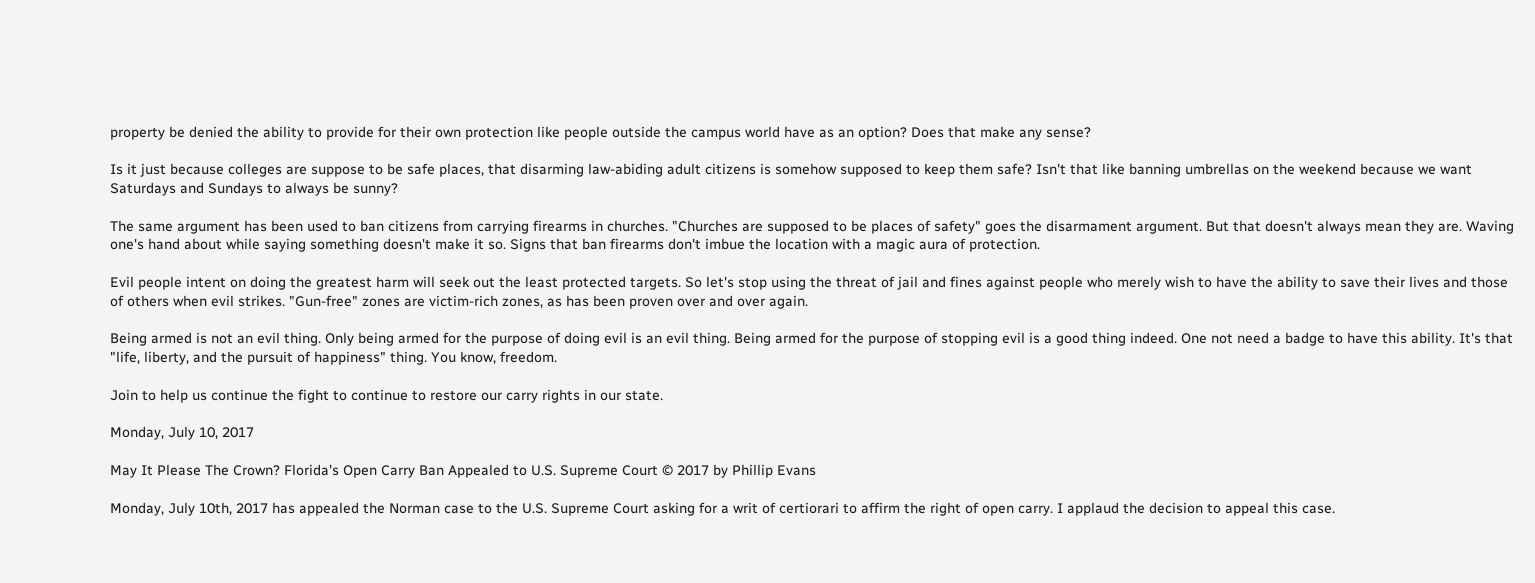property be denied the ability to provide for their own protection like people outside the campus world have as an option? Does that make any sense?

Is it just because colleges are suppose to be safe places, that disarming law-abiding adult citizens is somehow supposed to keep them safe? Isn't that like banning umbrellas on the weekend because we want Saturdays and Sundays to always be sunny?

The same argument has been used to ban citizens from carrying firearms in churches. "Churches are supposed to be places of safety" goes the disarmament argument. But that doesn't always mean they are. Waving one's hand about while saying something doesn't make it so. Signs that ban firearms don't imbue the location with a magic aura of protection.

Evil people intent on doing the greatest harm will seek out the least protected targets. So let's stop using the threat of jail and fines against people who merely wish to have the ability to save their lives and those of others when evil strikes. "Gun-free" zones are victim-rich zones, as has been proven over and over again.

Being armed is not an evil thing. Only being armed for the purpose of doing evil is an evil thing. Being armed for the purpose of stopping evil is a good thing indeed. One not need a badge to have this ability. It's that "life, liberty, and the pursuit of happiness" thing. You know, freedom.

Join to help us continue the fight to continue to restore our carry rights in our state.

Monday, July 10, 2017

May It Please The Crown? Florida's Open Carry Ban Appealed to U.S. Supreme Court © 2017 by Phillip Evans

Monday, July 10th, 2017 has appealed the Norman case to the U.S. Supreme Court asking for a writ of certiorari to affirm the right of open carry. I applaud the decision to appeal this case.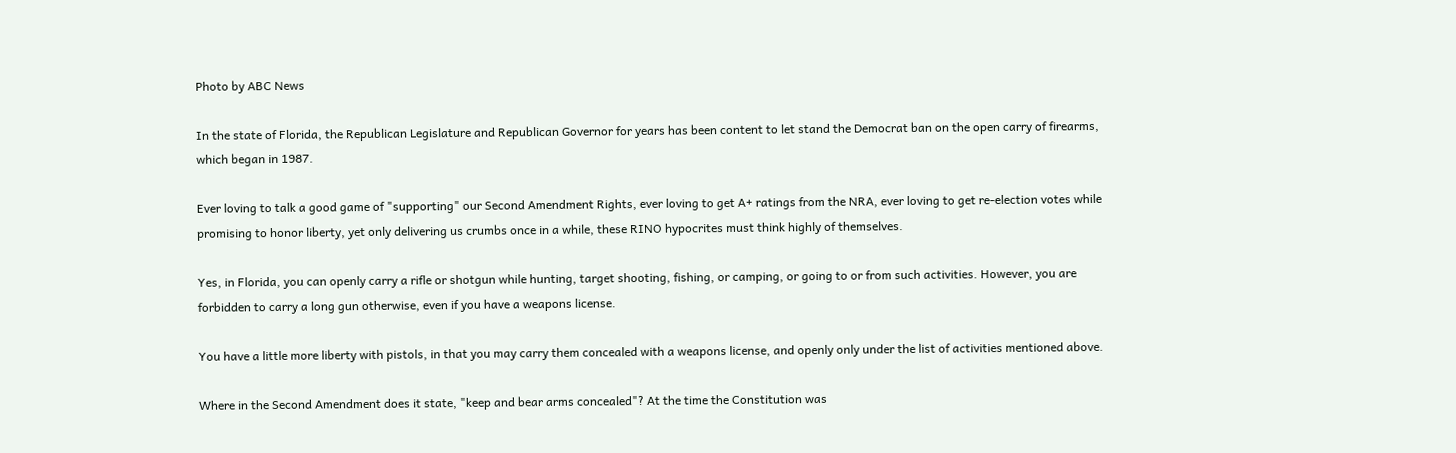Photo by ABC News

In the state of Florida, the Republican Legislature and Republican Governor for years has been content to let stand the Democrat ban on the open carry of firearms, which began in 1987.

Ever loving to talk a good game of "supporting" our Second Amendment Rights, ever loving to get A+ ratings from the NRA, ever loving to get re-election votes while promising to honor liberty, yet only delivering us crumbs once in a while, these RINO hypocrites must think highly of themselves.

Yes, in Florida, you can openly carry a rifle or shotgun while hunting, target shooting, fishing, or camping, or going to or from such activities. However, you are forbidden to carry a long gun otherwise, even if you have a weapons license.

You have a little more liberty with pistols, in that you may carry them concealed with a weapons license, and openly only under the list of activities mentioned above.

Where in the Second Amendment does it state, "keep and bear arms concealed"? At the time the Constitution was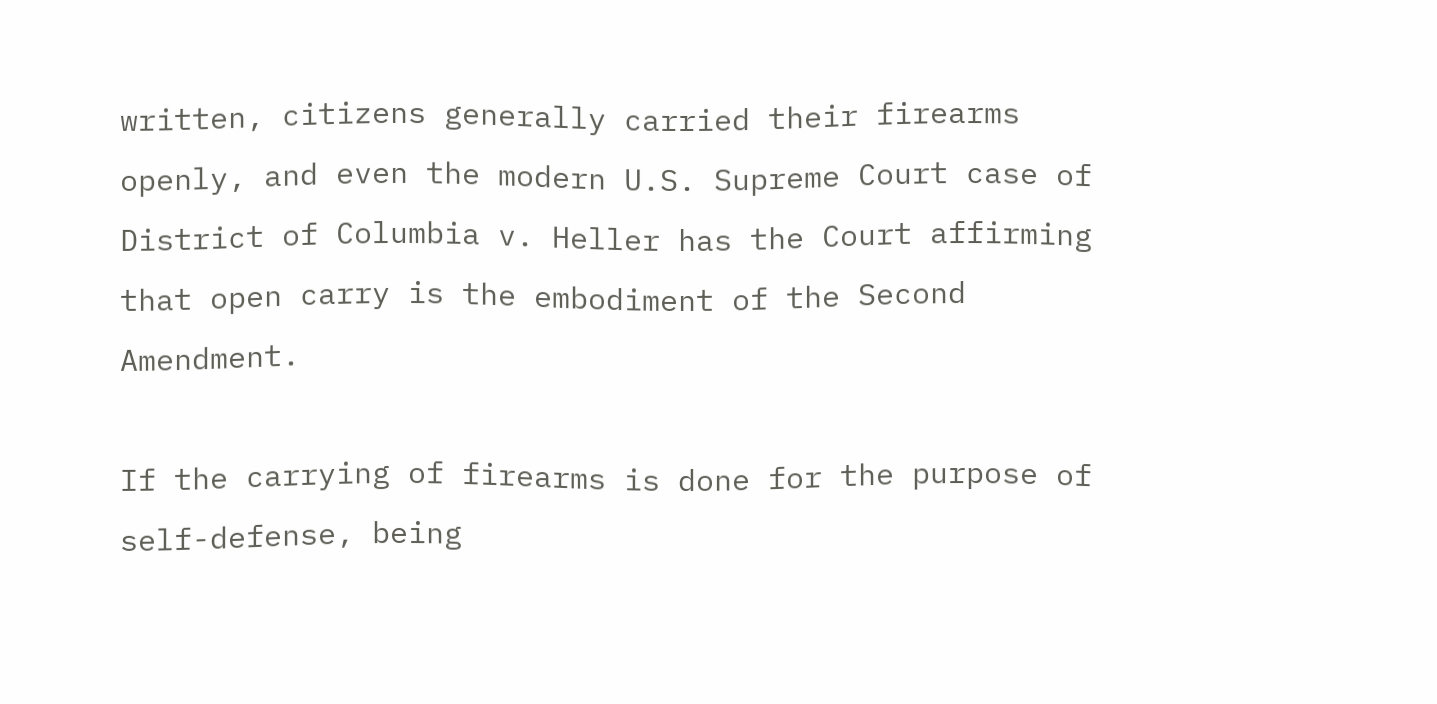written, citizens generally carried their firearms openly, and even the modern U.S. Supreme Court case of District of Columbia v. Heller has the Court affirming that open carry is the embodiment of the Second Amendment.

If the carrying of firearms is done for the purpose of self-defense, being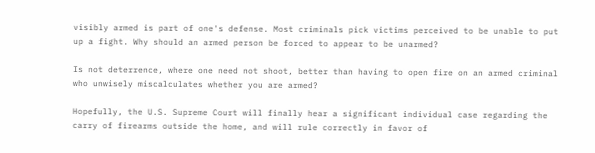visibly armed is part of one's defense. Most criminals pick victims perceived to be unable to put up a fight. Why should an armed person be forced to appear to be unarmed?

Is not deterrence, where one need not shoot, better than having to open fire on an armed criminal who unwisely miscalculates whether you are armed?

Hopefully, the U.S. Supreme Court will finally hear a significant individual case regarding the carry of firearms outside the home, and will rule correctly in favor of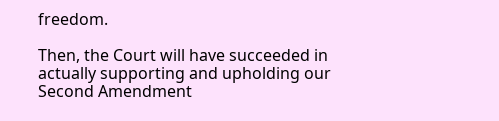freedom.

Then, the Court will have succeeded in actually supporting and upholding our Second Amendment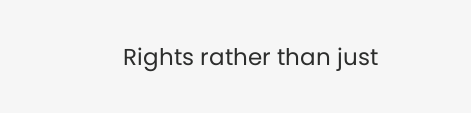Rights rather than just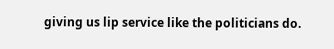giving us lip service like the politicians do.